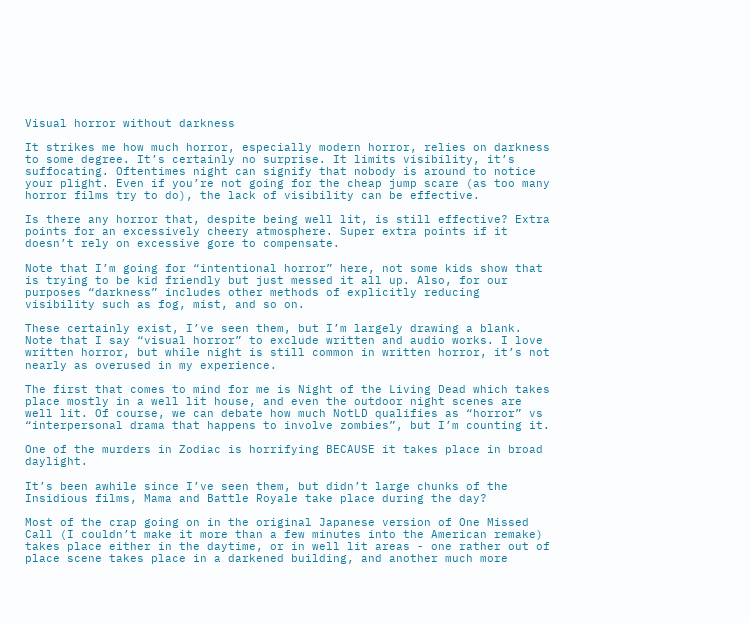Visual horror without darkness

It strikes me how much horror, especially modern horror, relies on darkness to some degree. It’s certainly no surprise. It limits visibility, it’s suffocating. Oftentimes night can signify that nobody is around to notice your plight. Even if you’re not going for the cheap jump scare (as too many horror films try to do), the lack of visibility can be effective.

Is there any horror that, despite being well lit, is still effective? Extra points for an excessively cheery atmosphere. Super extra points if it doesn’t rely on excessive gore to compensate.

Note that I’m going for “intentional horror” here, not some kids show that is trying to be kid friendly but just messed it all up. Also, for our purposes “darkness” includes other methods of explicitly reducing visibility such as fog, mist, and so on.

These certainly exist, I’ve seen them, but I’m largely drawing a blank. Note that I say “visual horror” to exclude written and audio works. I love written horror, but while night is still common in written horror, it’s not nearly as overused in my experience.

The first that comes to mind for me is Night of the Living Dead which takes place mostly in a well lit house, and even the outdoor night scenes are well lit. Of course, we can debate how much NotLD qualifies as “horror” vs “interpersonal drama that happens to involve zombies”, but I’m counting it.

One of the murders in Zodiac is horrifying BECAUSE it takes place in broad daylight.

It’s been awhile since I’ve seen them, but didn’t large chunks of the Insidious films, Mama and Battle Royale take place during the day?

Most of the crap going on in the original Japanese version of One Missed Call (I couldn’t make it more than a few minutes into the American remake) takes place either in the daytime, or in well lit areas - one rather out of place scene takes place in a darkened building, and another much more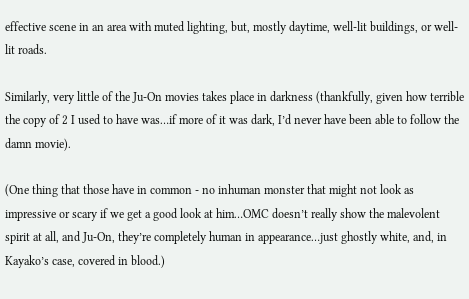effective scene in an area with muted lighting, but, mostly daytime, well-lit buildings, or well-lit roads.

Similarly, very little of the Ju-On movies takes place in darkness (thankfully, given how terrible the copy of 2 I used to have was…if more of it was dark, I’d never have been able to follow the damn movie).

(One thing that those have in common - no inhuman monster that might not look as impressive or scary if we get a good look at him…OMC doesn’t really show the malevolent spirit at all, and Ju-On, they’re completely human in appearance…just ghostly white, and, in Kayako’s case, covered in blood.)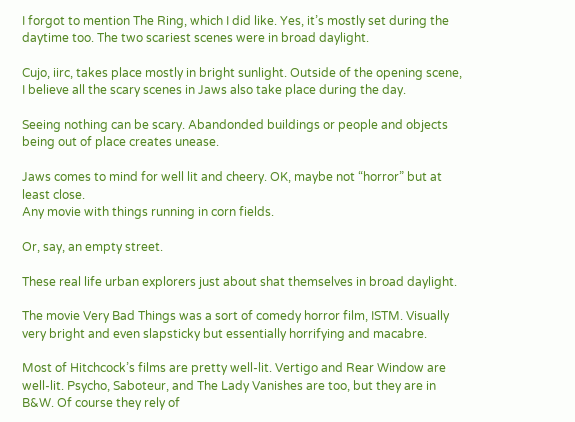I forgot to mention The Ring, which I did like. Yes, it’s mostly set during the daytime too. The two scariest scenes were in broad daylight.

Cujo, iirc, takes place mostly in bright sunlight. Outside of the opening scene, I believe all the scary scenes in Jaws also take place during the day.

Seeing nothing can be scary. Abandonded buildings or people and objects being out of place creates unease.

Jaws comes to mind for well lit and cheery. OK, maybe not “horror” but at least close.
Any movie with things running in corn fields.

Or, say, an empty street.

These real life urban explorers just about shat themselves in broad daylight.

The movie Very Bad Things was a sort of comedy horror film, ISTM. Visually very bright and even slapsticky but essentially horrifying and macabre.

Most of Hitchcock’s films are pretty well-lit. Vertigo and Rear Window are well-lit. Psycho, Saboteur, and The Lady Vanishes are too, but they are in B&W. Of course they rely of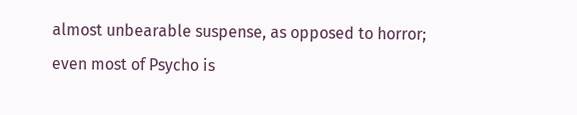almost unbearable suspense, as opposed to horror; even most of Psycho is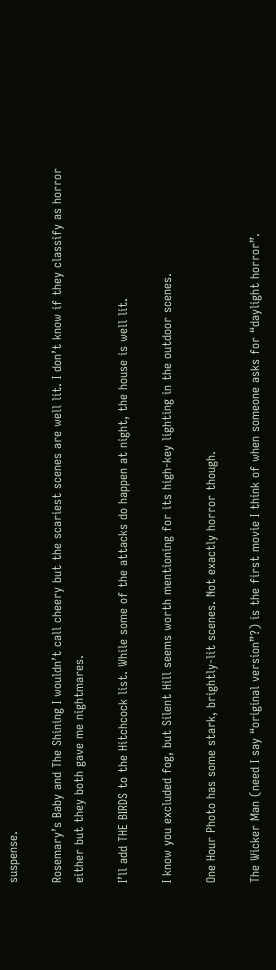suspense.

Rosemary’s Baby and The Shining I wouldn’t call cheery but the scariest scenes are well lit. I don’t know if they classify as horror either but they both gave me nightmares.

I’ll add THE BIRDS to the Hitchcock list. While some of the attacks do happen at night, the house is well lit.

I know you excluded fog, but Silent Hill seems worth mentioning for its high-key lighting in the outdoor scenes.

One Hour Photo has some stark, brightly-lit scenes. Not exactly horror though.

The Wicker Man (need I say “original version”?) is the first movie I think of when someone asks for “daylight horror”.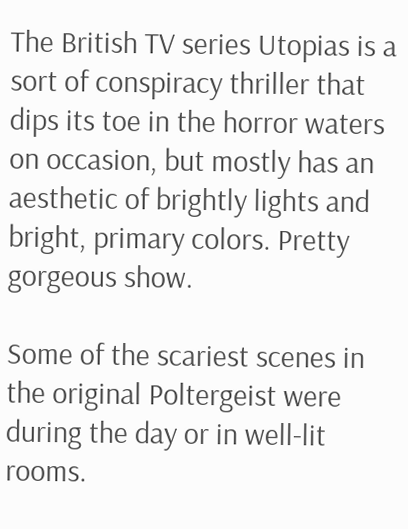The British TV series Utopias is a sort of conspiracy thriller that dips its toe in the horror waters on occasion, but mostly has an aesthetic of brightly lights and bright, primary colors. Pretty gorgeous show.

Some of the scariest scenes in the original Poltergeist were during the day or in well-lit rooms.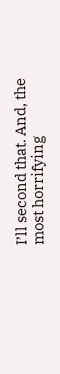I’ll second that. And, the most horrifying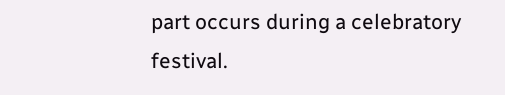part occurs during a celebratory festival.